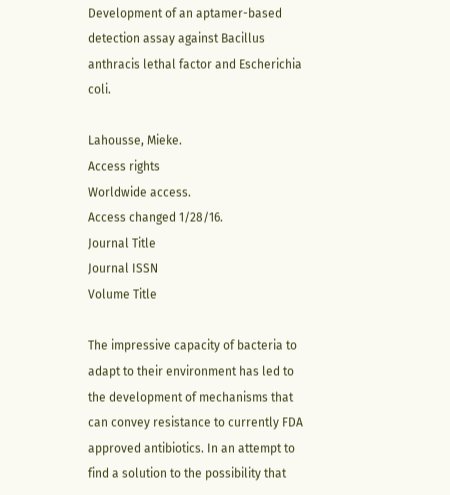Development of an aptamer-based detection assay against Bacillus anthracis lethal factor and Escherichia coli.

Lahousse, Mieke.
Access rights
Worldwide access.
Access changed 1/28/16.
Journal Title
Journal ISSN
Volume Title

The impressive capacity of bacteria to adapt to their environment has led to the development of mechanisms that can convey resistance to currently FDA approved antibiotics. In an attempt to find a solution to the possibility that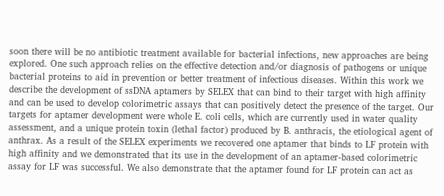soon there will be no antibiotic treatment available for bacterial infections, new approaches are being explored. One such approach relies on the effective detection and/or diagnosis of pathogens or unique bacterial proteins to aid in prevention or better treatment of infectious diseases. Within this work we describe the development of ssDNA aptamers by SELEX that can bind to their target with high affinity and can be used to develop colorimetric assays that can positively detect the presence of the target. Our targets for aptamer development were whole E. coli cells, which are currently used in water quality assessment, and a unique protein toxin (lethal factor) produced by B. anthracis, the etiological agent of anthrax. As a result of the SELEX experiments we recovered one aptamer that binds to LF protein with high affinity and we demonstrated that its use in the development of an aptamer-based colorimetric assay for LF was successful. We also demonstrate that the aptamer found for LF protein can act as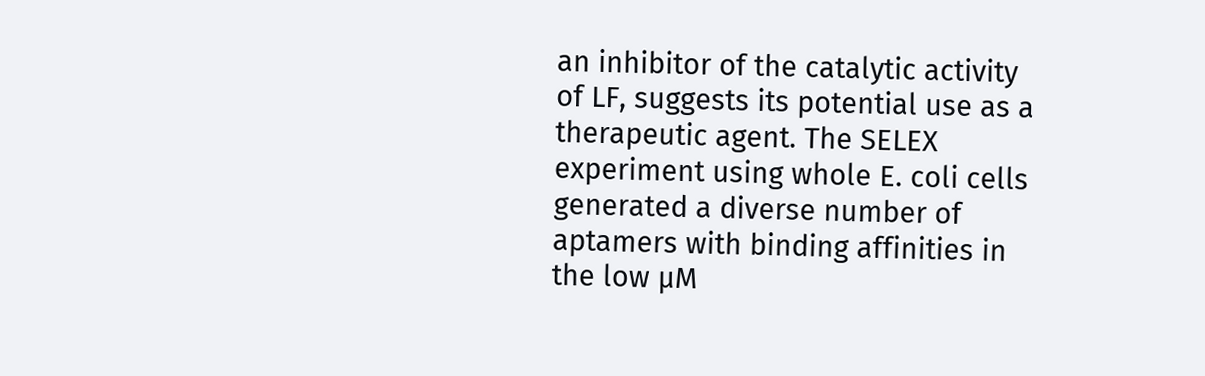an inhibitor of the catalytic activity of LF, suggests its potential use as a therapeutic agent. The SELEX experiment using whole E. coli cells generated a diverse number of aptamers with binding affinities in the low µM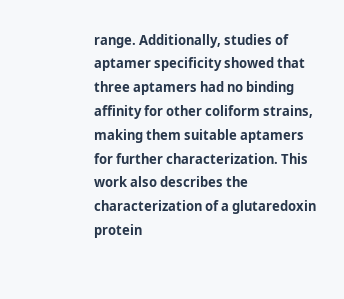range. Additionally, studies of aptamer specificity showed that three aptamers had no binding affinity for other coliform strains, making them suitable aptamers for further characterization. This work also describes the characterization of a glutaredoxin protein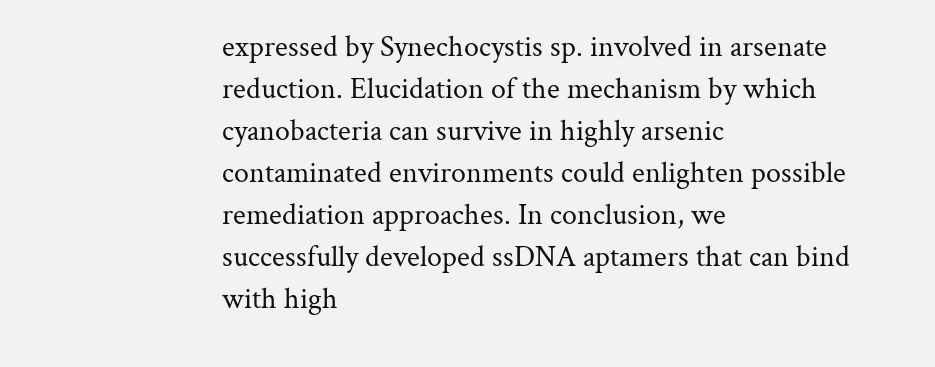expressed by Synechocystis sp. involved in arsenate reduction. Elucidation of the mechanism by which cyanobacteria can survive in highly arsenic contaminated environments could enlighten possible remediation approaches. In conclusion, we successfully developed ssDNA aptamers that can bind with high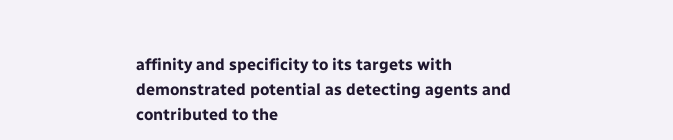affinity and specificity to its targets with demonstrated potential as detecting agents and contributed to the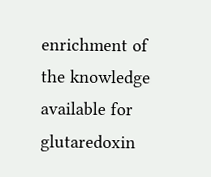enrichment of the knowledge available for glutaredoxin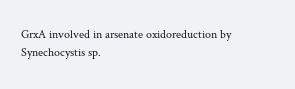GrxA involved in arsenate oxidoreduction by Synechocystis sp.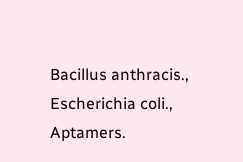Bacillus anthracis., Escherichia coli., Aptamers.